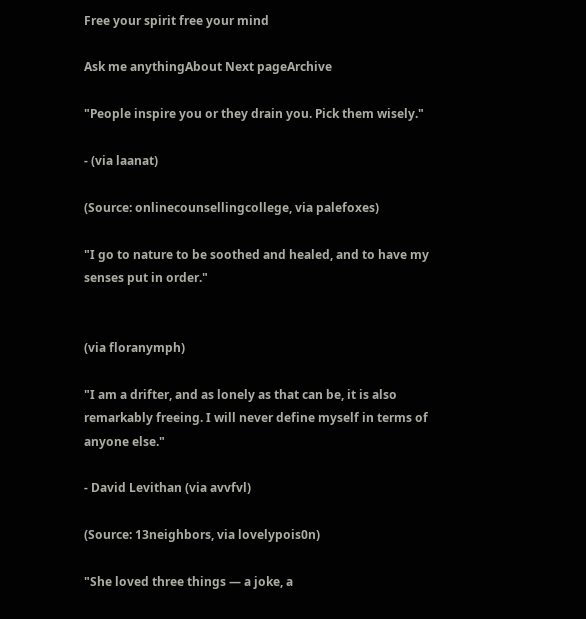Free your spirit free your mind

Ask me anythingAbout Next pageArchive

"People inspire you or they drain you. Pick them wisely."

- (via laanat)

(Source: onlinecounsellingcollege, via palefoxes)

"I go to nature to be soothed and healed, and to have my senses put in order."


(via floranymph)

"I am a drifter, and as lonely as that can be, it is also remarkably freeing. I will never define myself in terms of anyone else."

- David Levithan (via avvfvl)

(Source: 13neighbors, via lovelypois0n)

"She loved three things — a joke, a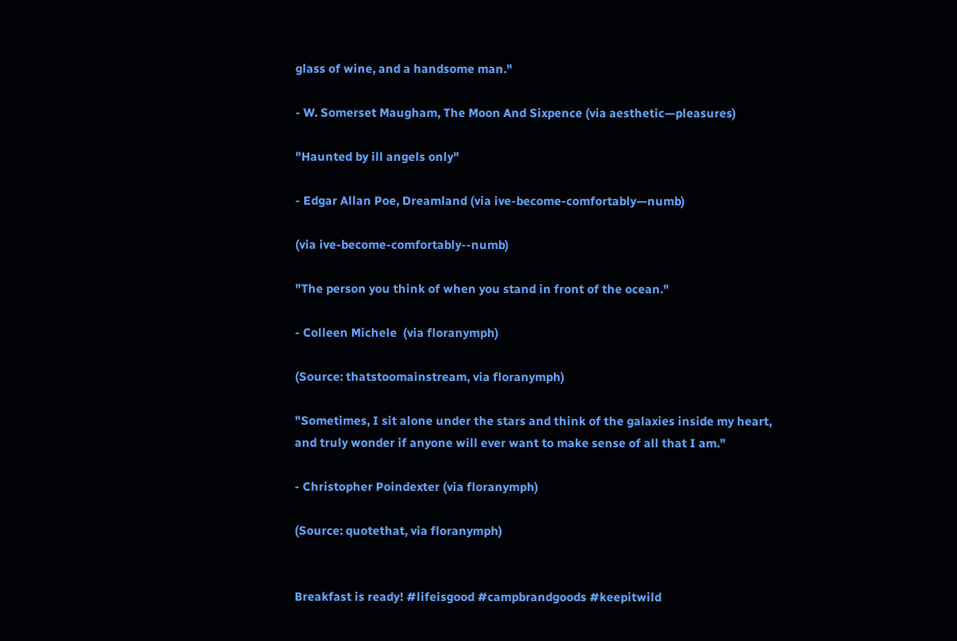glass of wine, and a handsome man."

- W. Somerset Maugham, The Moon And Sixpence (via aesthetic—pleasures)

"Haunted by ill angels only"

- Edgar Allan Poe, Dreamland (via ive-become-comfortably—numb)

(via ive-become-comfortably--numb)

"The person you think of when you stand in front of the ocean."

- Colleen Michele  (via floranymph)

(Source: thatstoomainstream, via floranymph)

"Sometimes, I sit alone under the stars and think of the galaxies inside my heart, and truly wonder if anyone will ever want to make sense of all that I am."

- Christopher Poindexter (via floranymph)

(Source: quotethat, via floranymph)


Breakfast is ready! #lifeisgood #campbrandgoods #keepitwild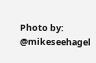Photo by: @mikeseehagel